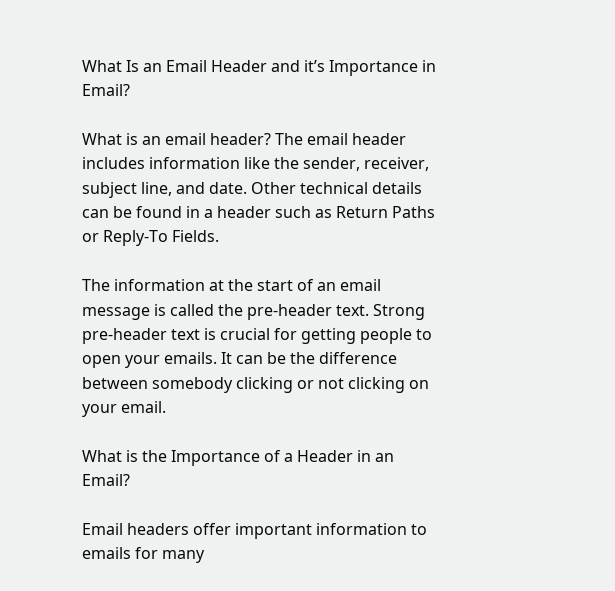What Is an Email Header and it’s Importance in Email?

What is an email header? The email header includes information like the sender, receiver, subject line, and date. Other technical details can be found in a header such as Return Paths or Reply-To Fields.

The information at the start of an email message is called the pre-header text. Strong pre-header text is crucial for getting people to open your emails. It can be the difference between somebody clicking or not clicking on your email.

What is the Importance of a Header in an Email?

Email headers offer important information to emails for many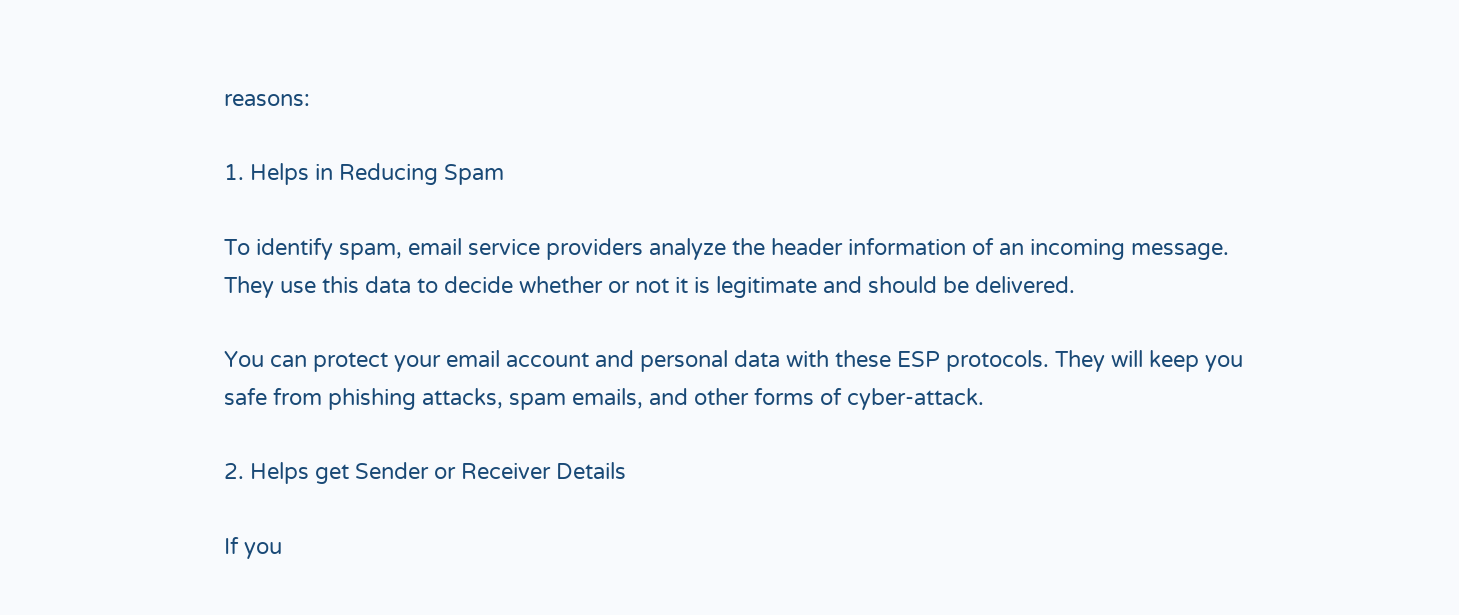reasons:

1. Helps in Reducing Spam

To identify spam, email service providers analyze the header information of an incoming message. They use this data to decide whether or not it is legitimate and should be delivered.

You can protect your email account and personal data with these ESP protocols. They will keep you safe from phishing attacks, spam emails, and other forms of cyber-attack.

2. Helps get Sender or Receiver Details

If you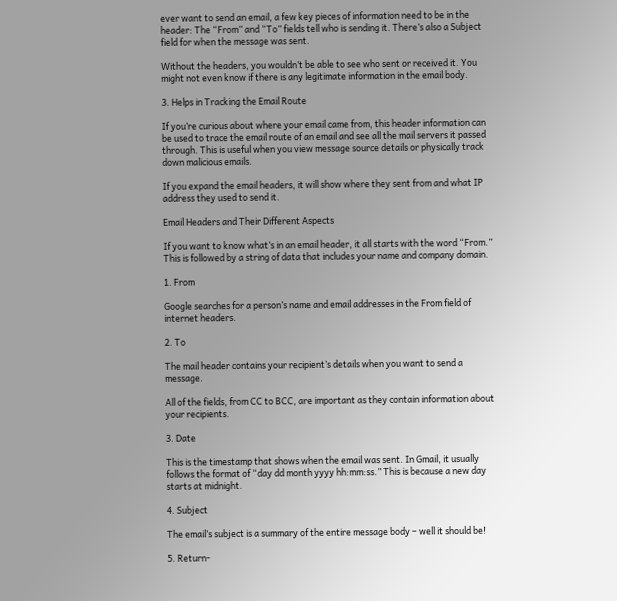ever want to send an email, a few key pieces of information need to be in the header: The “From” and “To” fields tell who is sending it. There’s also a Subject field for when the message was sent.

Without the headers, you wouldn’t be able to see who sent or received it. You might not even know if there is any legitimate information in the email body.

3. Helps in Tracking the Email Route

If you’re curious about where your email came from, this header information can be used to trace the email route of an email and see all the mail servers it passed through. This is useful when you view message source details or physically track down malicious emails.

If you expand the email headers, it will show where they sent from and what IP address they used to send it.

Email Headers and Their Different Aspects

If you want to know what’s in an email header, it all starts with the word “From.” This is followed by a string of data that includes your name and company domain.

1. From

Google searches for a person’s name and email addresses in the From field of internet headers.

2. To

The mail header contains your recipient’s details when you want to send a message.

All of the fields, from CC to BCC, are important as they contain information about your recipients.

3. Date

This is the timestamp that shows when the email was sent. In Gmail, it usually follows the format of “day dd month yyyy hh:mm:ss.” This is because a new day starts at midnight.

4. Subject

The email’s subject is a summary of the entire message body – well it should be!

5. Return-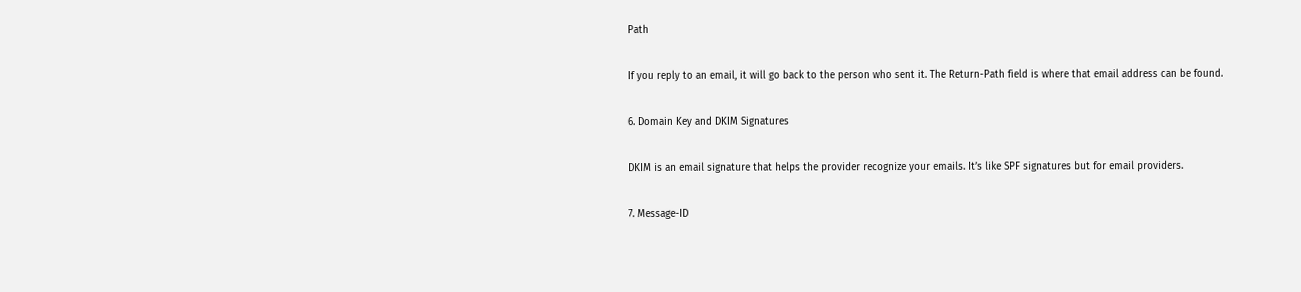Path

If you reply to an email, it will go back to the person who sent it. The Return-Path field is where that email address can be found.

6. Domain Key and DKIM Signatures

DKIM is an email signature that helps the provider recognize your emails. It’s like SPF signatures but for email providers.

7. Message-ID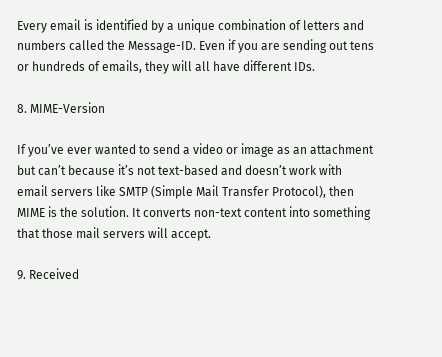Every email is identified by a unique combination of letters and numbers called the Message-ID. Even if you are sending out tens or hundreds of emails, they will all have different IDs.

8. MIME-Version

If you’ve ever wanted to send a video or image as an attachment but can’t because it’s not text-based and doesn’t work with email servers like SMTP (Simple Mail Transfer Protocol), then MIME is the solution. It converts non-text content into something that those mail servers will accept.

9. Received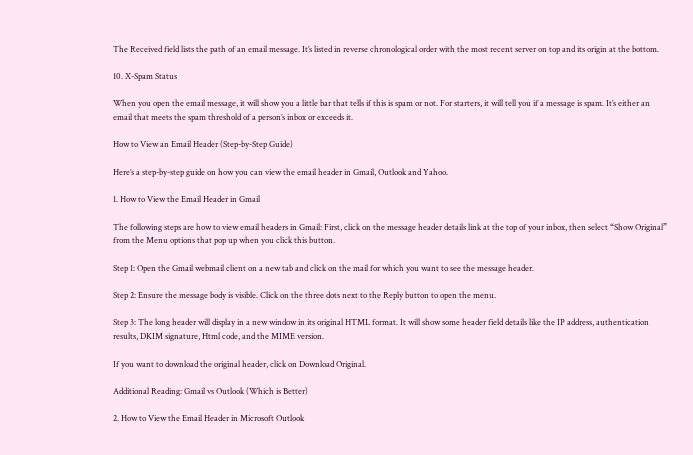The Received field lists the path of an email message. It’s listed in reverse chronological order with the most recent server on top and its origin at the bottom.

10. X-Spam Status

When you open the email message, it will show you a little bar that tells if this is spam or not. For starters, it will tell you if a message is spam. It’s either an email that meets the spam threshold of a person’s inbox or exceeds it.

How to View an Email Header (Step-by-Step Guide)

Here’s a step-by-step guide on how you can view the email header in Gmail, Outlook and Yahoo.

1. How to View the Email Header in Gmail

The following steps are how to view email headers in Gmail: First, click on the message header details link at the top of your inbox, then select “Show Original” from the Menu options that pop up when you click this button.

Step 1: Open the Gmail webmail client on a new tab and click on the mail for which you want to see the message header.

Step 2: Ensure the message body is visible. Click on the three dots next to the Reply button to open the menu.

Step 3: The long header will display in a new window in its original HTML format. It will show some header field details like the IP address, authentication results, DKIM signature, Html code, and the MIME version.

If you want to download the original header, click on Download Original.

Additional Reading: Gmail vs Outlook (Which is Better)

2. How to View the Email Header in Microsoft Outlook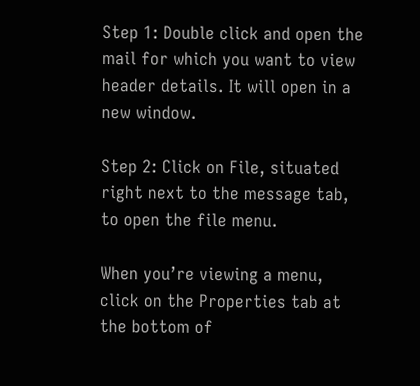Step 1: Double click and open the mail for which you want to view header details. It will open in a new window.

Step 2: Click on File, situated right next to the message tab, to open the file menu.

When you’re viewing a menu, click on the Properties tab at the bottom of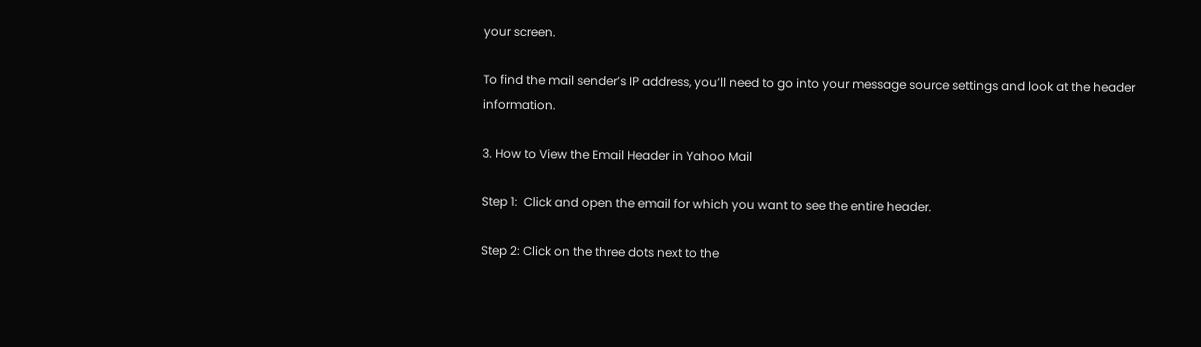your screen.

To find the mail sender’s IP address, you’ll need to go into your message source settings and look at the header information.

3. How to View the Email Header in Yahoo Mail

Step 1:  Click and open the email for which you want to see the entire header.

Step 2: Click on the three dots next to the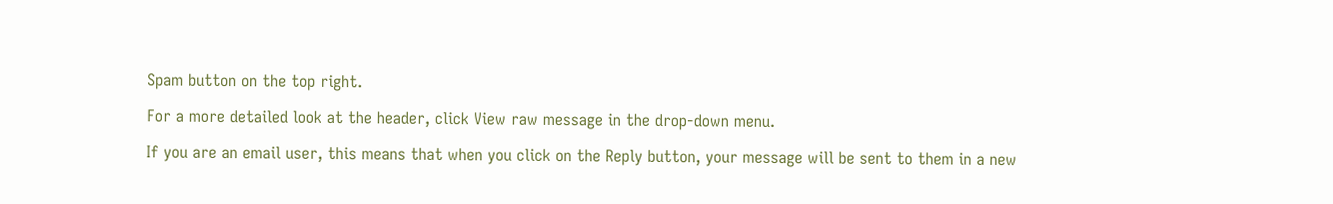Spam button on the top right.

For a more detailed look at the header, click View raw message in the drop-down menu.

If you are an email user, this means that when you click on the Reply button, your message will be sent to them in a new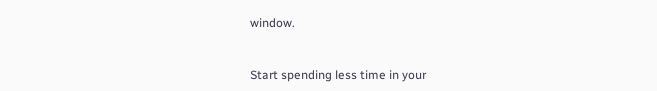window.


Start spending less time in your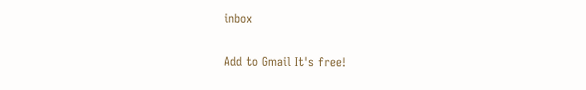inbox

Add to Gmail It's free!